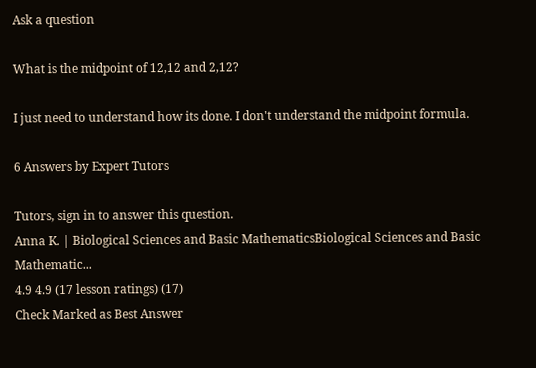Ask a question

What is the midpoint of 12,12 and 2,12?

I just need to understand how its done. I don't understand the midpoint formula.

6 Answers by Expert Tutors

Tutors, sign in to answer this question.
Anna K. | Biological Sciences and Basic MathematicsBiological Sciences and Basic Mathematic...
4.9 4.9 (17 lesson ratings) (17)
Check Marked as Best Answer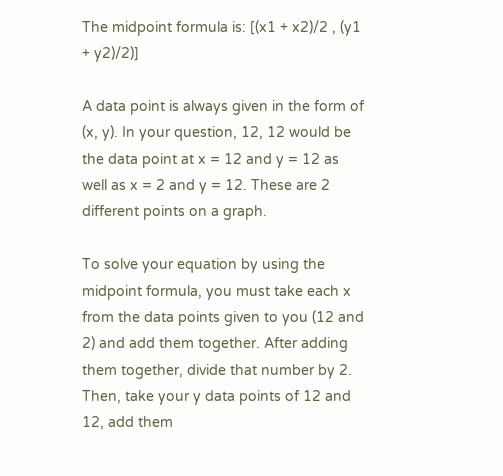The midpoint formula is: [(x1 + x2)/2 , (y1 + y2)/2)]

A data point is always given in the form of (x, y). In your question, 12, 12 would be the data point at x = 12 and y = 12 as well as x = 2 and y = 12. These are 2 different points on a graph.

To solve your equation by using the midpoint formula, you must take each x from the data points given to you (12 and 2) and add them together. After adding them together, divide that number by 2. Then, take your y data points of 12 and 12, add them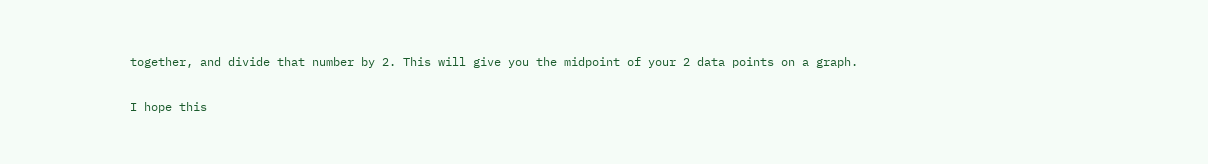together, and divide that number by 2. This will give you the midpoint of your 2 data points on a graph.

I hope this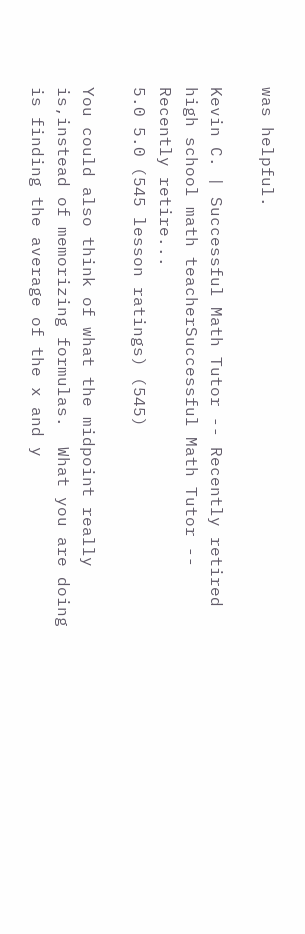was helpful.

Kevin C. | Successful Math Tutor -- Recently retired high school math teacherSuccessful Math Tutor -- Recently retire...
5.0 5.0 (545 lesson ratings) (545)

You could also think of what the midpoint really is,instead of memorizing formulas.  What you are doing is finding the average of the x and y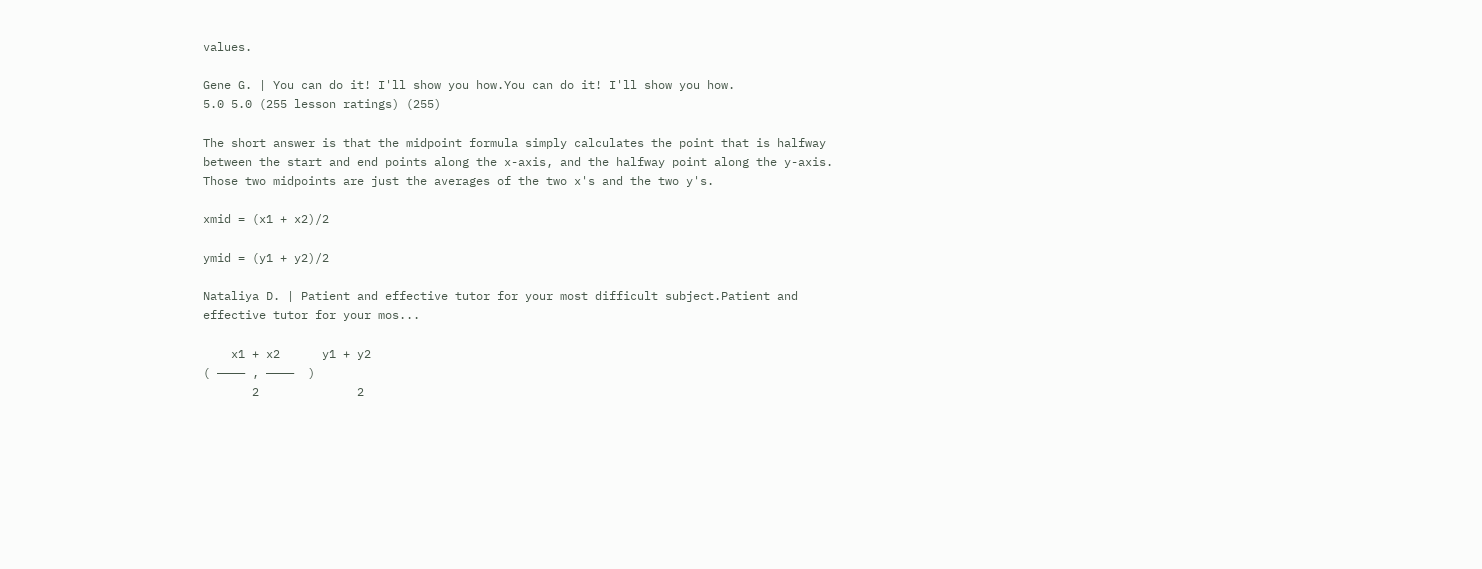values.

Gene G. | You can do it! I'll show you how.You can do it! I'll show you how.
5.0 5.0 (255 lesson ratings) (255)

The short answer is that the midpoint formula simply calculates the point that is halfway between the start and end points along the x-axis, and the halfway point along the y-axis.  Those two midpoints are just the averages of the two x's and the two y's.

xmid = (x1 + x2)/2

ymid = (y1 + y2)/2

Nataliya D. | Patient and effective tutor for your most difficult subject.Patient and effective tutor for your mos...

    x1 + x2      y1 + y2
( ———— , ————  )
       2              2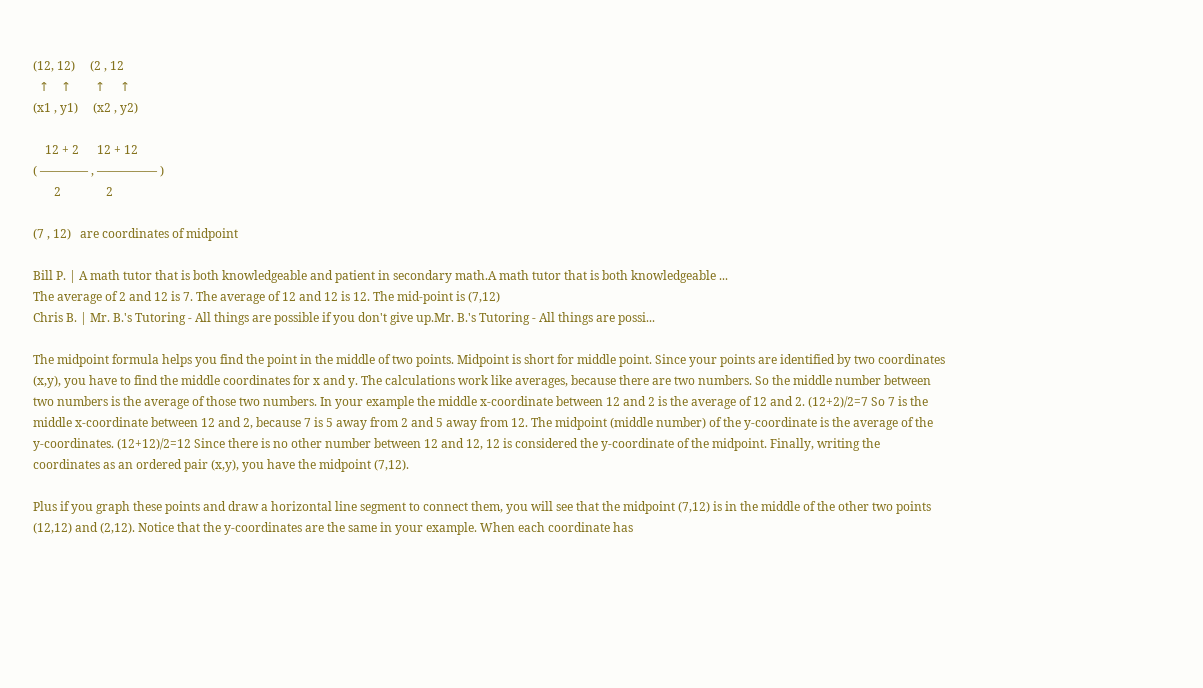(12, 12)     (2 , 12
  ↑    ↑        ↑     ↑
(x1 , y1)     (x2 , y2)

    12 + 2      12 + 12
( ———— , ————— )
       2               2

(7 , 12)   are coordinates of midpoint

Bill P. | A math tutor that is both knowledgeable and patient in secondary math.A math tutor that is both knowledgeable ...
The average of 2 and 12 is 7. The average of 12 and 12 is 12. The mid-point is (7,12)
Chris B. | Mr. B.'s Tutoring - All things are possible if you don't give up.Mr. B.'s Tutoring - All things are possi...

The midpoint formula helps you find the point in the middle of two points. Midpoint is short for middle point. Since your points are identified by two coordinates (x,y), you have to find the middle coordinates for x and y. The calculations work like averages, because there are two numbers. So the middle number between two numbers is the average of those two numbers. In your example the middle x-coordinate between 12 and 2 is the average of 12 and 2. (12+2)/2=7 So 7 is the middle x-coordinate between 12 and 2, because 7 is 5 away from 2 and 5 away from 12. The midpoint (middle number) of the y-coordinate is the average of the y-coordinates. (12+12)/2=12 Since there is no other number between 12 and 12, 12 is considered the y-coordinate of the midpoint. Finally, writing the coordinates as an ordered pair (x,y), you have the midpoint (7,12).

Plus if you graph these points and draw a horizontal line segment to connect them, you will see that the midpoint (7,12) is in the middle of the other two points (12,12) and (2,12). Notice that the y-coordinates are the same in your example. When each coordinate has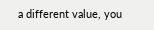a different value, you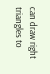can draw right triangles to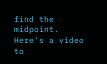find the midpoint. Here's a video to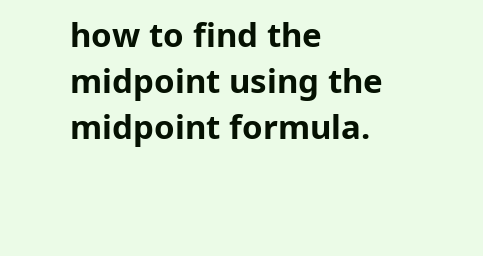how to find the midpoint using the midpoint formula.